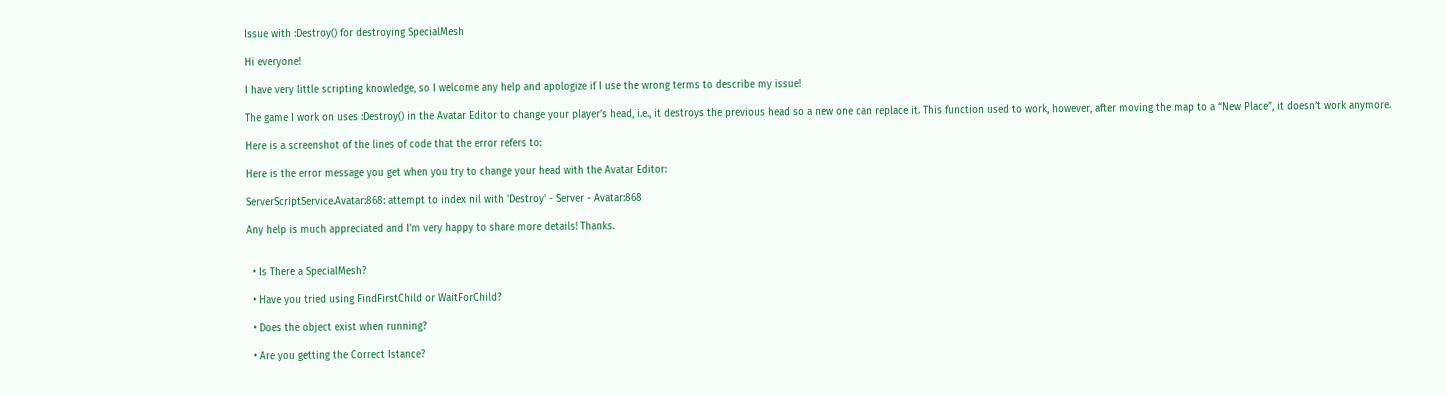Issue with :Destroy() for destroying SpecialMesh

Hi everyone!

I have very little scripting knowledge, so I welcome any help and apologize if I use the wrong terms to describe my issue!

The game I work on uses :Destroy() in the Avatar Editor to change your player’s head, i.e., it destroys the previous head so a new one can replace it. This function used to work, however, after moving the map to a “New Place”, it doesn’t work anymore.

Here is a screenshot of the lines of code that the error refers to:

Here is the error message you get when you try to change your head with the Avatar Editor:

ServerScriptService.Avatar:868: attempt to index nil with 'Destroy' - Server - Avatar:868

Any help is much appreciated and I’m very happy to share more details! Thanks.


  • Is There a SpecialMesh?

  • Have you tried using FindFirstChild or WaitForChild?

  • Does the object exist when running?

  • Are you getting the Correct Istance?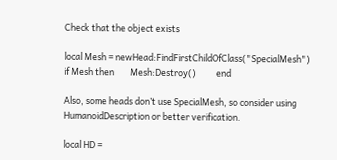Check that the object exists

local Mesh = newHead:FindFirstChildOfClass("SpecialMesh")
if Mesh then        Mesh:Destroy()          end

Also, some heads don’t use SpecialMesh, so consider using HumanoidDescription or better verification.

local HD =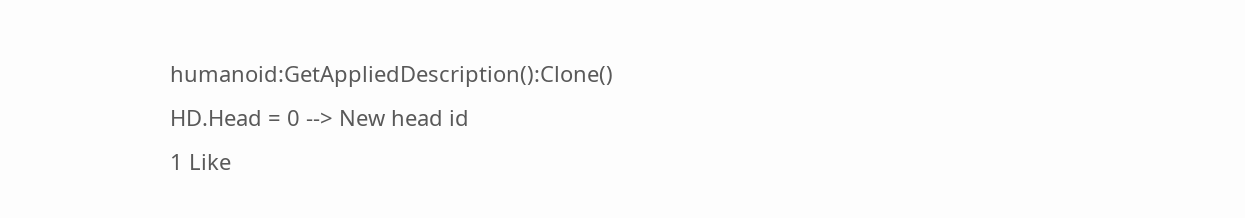humanoid:GetAppliedDescription():Clone()
HD.Head = 0 --> New head id
1 Like